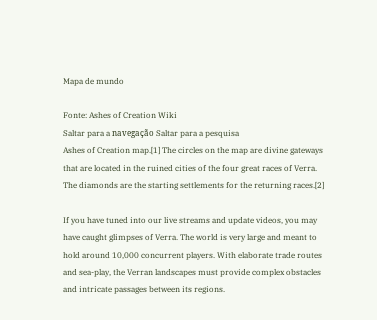Mapa de mundo

Fonte: Ashes of Creation Wiki
Saltar para a navegação Saltar para a pesquisa
Ashes of Creation map.[1] The circles on the map are divine gateways that are located in the ruined cities of the four great races of Verra. The diamonds are the starting settlements for the returning races.[2]

If you have tuned into our live streams and update videos, you may have caught glimpses of Verra. The world is very large and meant to hold around 10,000 concurrent players. With elaborate trade routes and sea-play, the Verran landscapes must provide complex obstacles and intricate passages between its regions.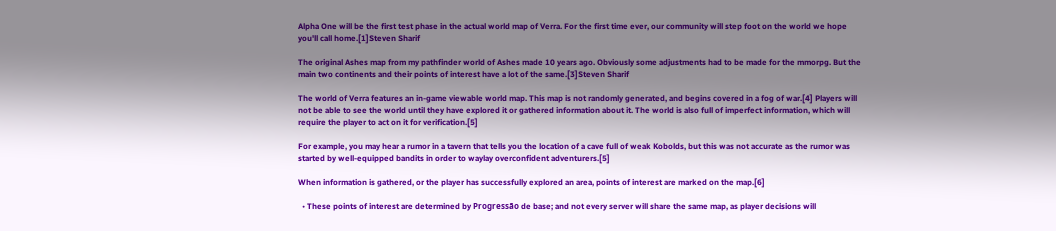Alpha One will be the first test phase in the actual world map of Verra. For the first time ever, our community will step foot on the world we hope you'll call home.[1]Steven Sharif

The original Ashes map from my pathfinder world of Ashes made 10 years ago. Obviously some adjustments had to be made for the mmorpg. But the main two continents and their points of interest have a lot of the same.[3]Steven Sharif

The world of Verra features an in-game viewable world map. This map is not randomly generated, and begins covered in a fog of war.[4] Players will not be able to see the world until they have explored it or gathered information about it. The world is also full of imperfect information, which will require the player to act on it for verification.[5]

For example, you may hear a rumor in a tavern that tells you the location of a cave full of weak Kobolds, but this was not accurate as the rumor was started by well-equipped bandits in order to waylay overconfident adventurers.[5]

When information is gathered, or the player has successfully explored an area, points of interest are marked on the map.[6]

  • These points of interest are determined by Progressão de base; and not every server will share the same map, as player decisions will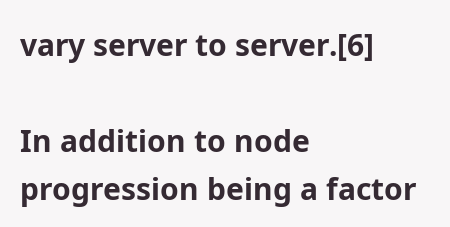vary server to server.[6]

In addition to node progression being a factor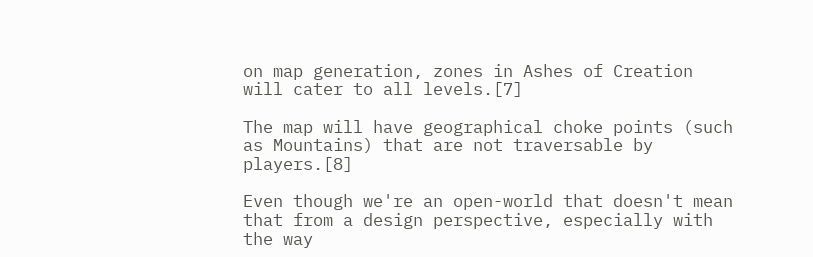on map generation, zones in Ashes of Creation will cater to all levels.[7]

The map will have geographical choke points (such as Mountains) that are not traversable by players.[8]

Even though we're an open-world that doesn't mean that from a design perspective, especially with the way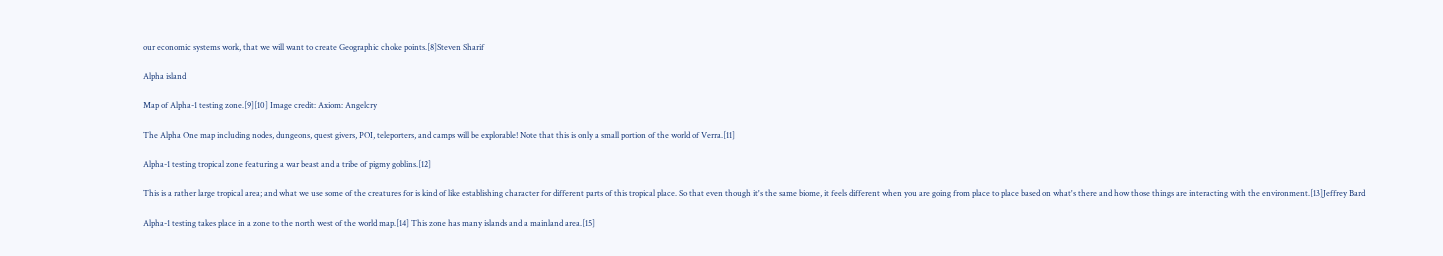our economic systems work, that we will want to create Geographic choke points.[8]Steven Sharif

Alpha island

Map of Alpha-1 testing zone.[9][10] Image credit: Axiom: Angelcry

The Alpha One map including nodes, dungeons, quest givers, POI, teleporters, and camps will be explorable! Note that this is only a small portion of the world of Verra.[11]

Alpha-1 testing tropical zone featuring a war beast and a tribe of pigmy goblins.[12]

This is a rather large tropical area; and what we use some of the creatures for is kind of like establishing character for different parts of this tropical place. So that even though it's the same biome, it feels different when you are going from place to place based on what's there and how those things are interacting with the environment.[13]Jeffrey Bard

Alpha-1 testing takes place in a zone to the north west of the world map.[14] This zone has many islands and a mainland area.[15]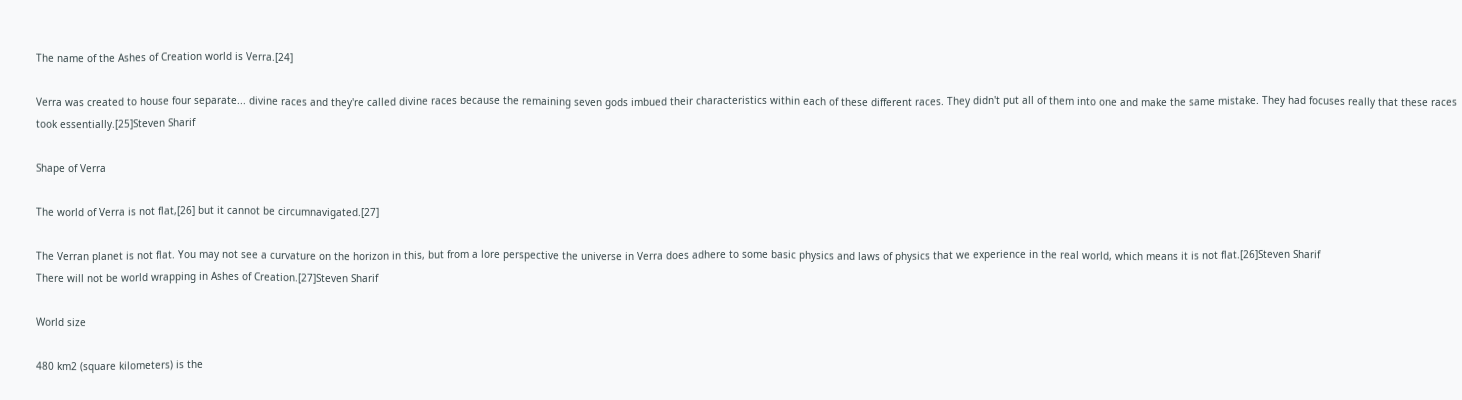The name of the Ashes of Creation world is Verra.[24]

Verra was created to house four separate... divine races and they're called divine races because the remaining seven gods imbued their characteristics within each of these different races. They didn't put all of them into one and make the same mistake. They had focuses really that these races took essentially.[25]Steven Sharif

Shape of Verra

The world of Verra is not flat,[26] but it cannot be circumnavigated.[27]

The Verran planet is not flat. You may not see a curvature on the horizon in this, but from a lore perspective the universe in Verra does adhere to some basic physics and laws of physics that we experience in the real world, which means it is not flat.[26]Steven Sharif
There will not be world wrapping in Ashes of Creation.[27]Steven Sharif

World size

480 km2 (square kilometers) is the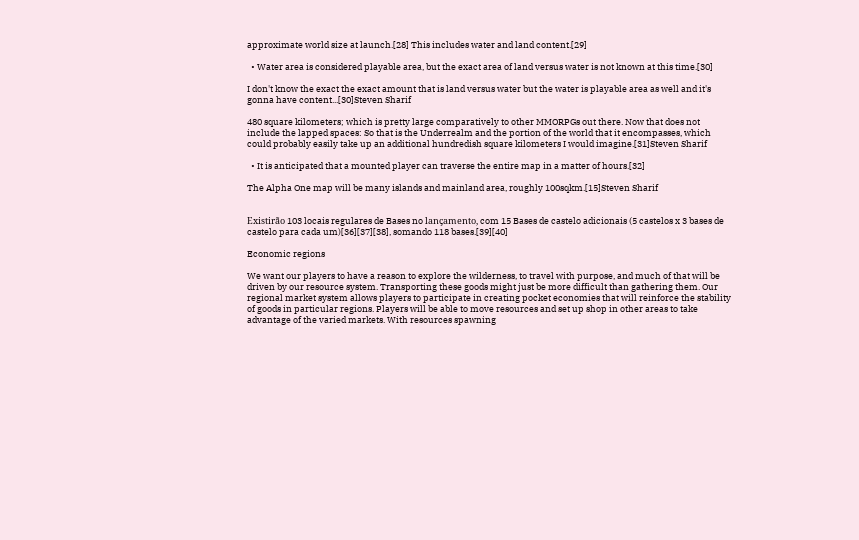approximate world size at launch.[28] This includes water and land content.[29]

  • Water area is considered playable area, but the exact area of land versus water is not known at this time.[30]

I don't know the exact the exact amount that is land versus water but the water is playable area as well and it's gonna have content...[30]Steven Sharif

480 square kilometers; which is pretty large comparatively to other MMORPGs out there. Now that does not include the lapped spaces: So that is the Underrealm and the portion of the world that it encompasses, which could probably easily take up an additional hundredish square kilometers I would imagine.[31]Steven Sharif

  • It is anticipated that a mounted player can traverse the entire map in a matter of hours.[32]

The Alpha One map will be many islands and mainland area, roughly 100sqkm.[15]Steven Sharif


Existirão 103 locais regulares de Bases no lançamento, com 15 Bases de castelo adicionais (5 castelos x 3 bases de castelo para cada um)[36][37][38], somando 118 bases.[39][40]

Economic regions

We want our players to have a reason to explore the wilderness, to travel with purpose, and much of that will be driven by our resource system. Transporting these goods might just be more difficult than gathering them. Our regional market system allows players to participate in creating pocket economies that will reinforce the stability of goods in particular regions. Players will be able to move resources and set up shop in other areas to take advantage of the varied markets. With resources spawning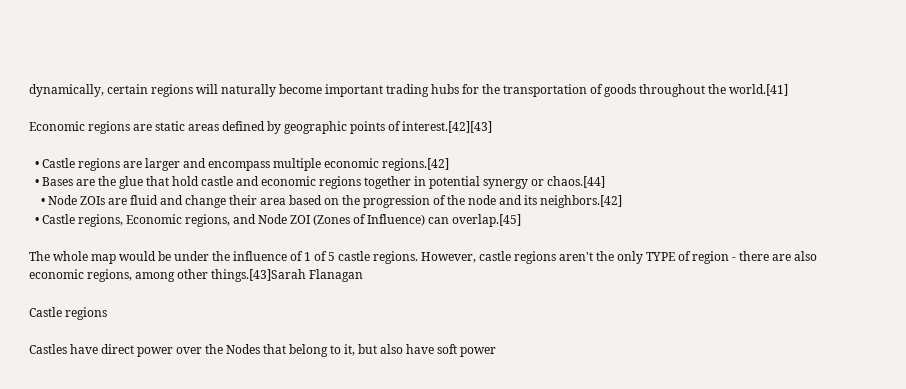dynamically, certain regions will naturally become important trading hubs for the transportation of goods throughout the world.[41]

Economic regions are static areas defined by geographic points of interest.[42][43]

  • Castle regions are larger and encompass multiple economic regions.[42]
  • Bases are the glue that hold castle and economic regions together in potential synergy or chaos.[44]
    • Node ZOIs are fluid and change their area based on the progression of the node and its neighbors.[42]
  • Castle regions, Economic regions, and Node ZOI (Zones of Influence) can overlap.[45]

The whole map would be under the influence of 1 of 5 castle regions. However, castle regions aren't the only TYPE of region - there are also economic regions, among other things.[43]Sarah Flanagan

Castle regions

Castles have direct power over the Nodes that belong to it, but also have soft power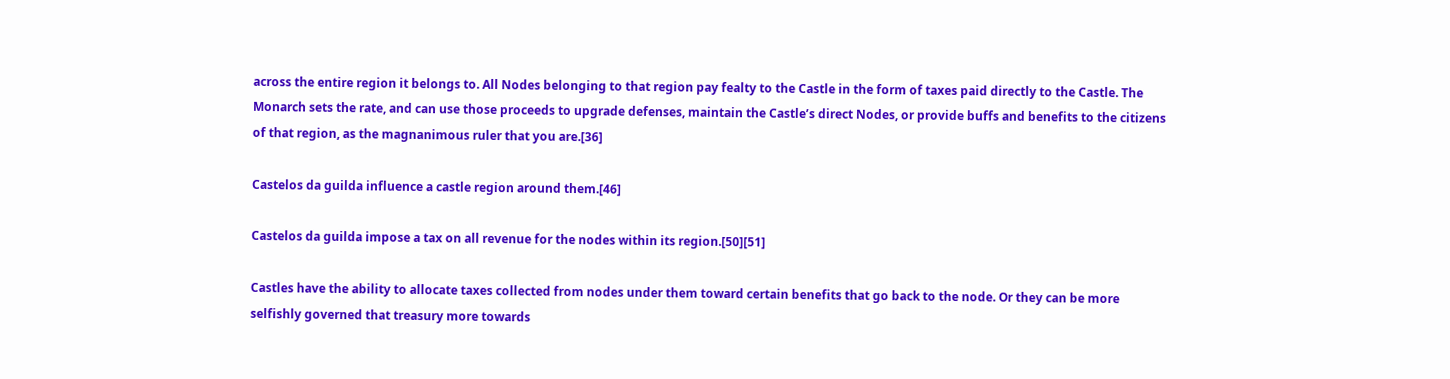across the entire region it belongs to. All Nodes belonging to that region pay fealty to the Castle in the form of taxes paid directly to the Castle. The Monarch sets the rate, and can use those proceeds to upgrade defenses, maintain the Castle’s direct Nodes, or provide buffs and benefits to the citizens of that region, as the magnanimous ruler that you are.[36]

Castelos da guilda influence a castle region around them.[46]

Castelos da guilda impose a tax on all revenue for the nodes within its region.[50][51]

Castles have the ability to allocate taxes collected from nodes under them toward certain benefits that go back to the node. Or they can be more selfishly governed that treasury more towards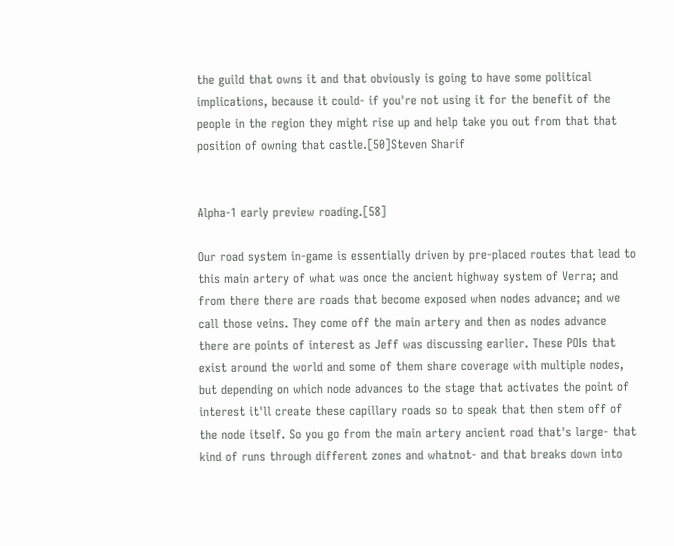the guild that owns it and that obviously is going to have some political implications, because it could- if you're not using it for the benefit of the people in the region they might rise up and help take you out from that that position of owning that castle.[50]Steven Sharif


Alpha-1 early preview roading.[58]

Our road system in-game is essentially driven by pre-placed routes that lead to this main artery of what was once the ancient highway system of Verra; and from there there are roads that become exposed when nodes advance; and we call those veins. They come off the main artery and then as nodes advance there are points of interest as Jeff was discussing earlier. These POIs that exist around the world and some of them share coverage with multiple nodes, but depending on which node advances to the stage that activates the point of interest it'll create these capillary roads so to speak that then stem off of the node itself. So you go from the main artery ancient road that's large- that kind of runs through different zones and whatnot- and that breaks down into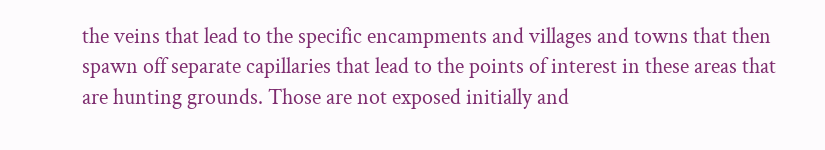the veins that lead to the specific encampments and villages and towns that then spawn off separate capillaries that lead to the points of interest in these areas that are hunting grounds. Those are not exposed initially and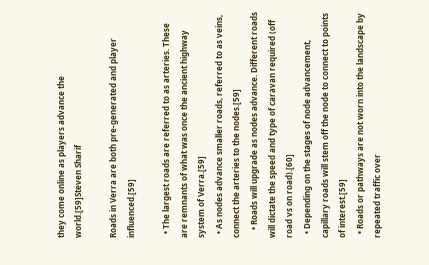they come online as players advance the world.[59]Steven Sharif

Roads in Verra are both pre-generated and player influenced.[59]

  • The largest roads are referred to as arteries. These are remnants of what was once the ancient highway system of Verra.[59]
  • As nodes advance smaller roads, referred to as veins, connect the arteries to the nodes.[59]
    • Roads will upgrade as nodes advance. Different roads will dictate the speed and type of caravan required (off road vs on road).[60]
  • Depending on the stages of node advancement, capillary roads will stem off the node to connect to points of interest.[59]
  • Roads or pathways are not worn into the landscape by repeated traffic over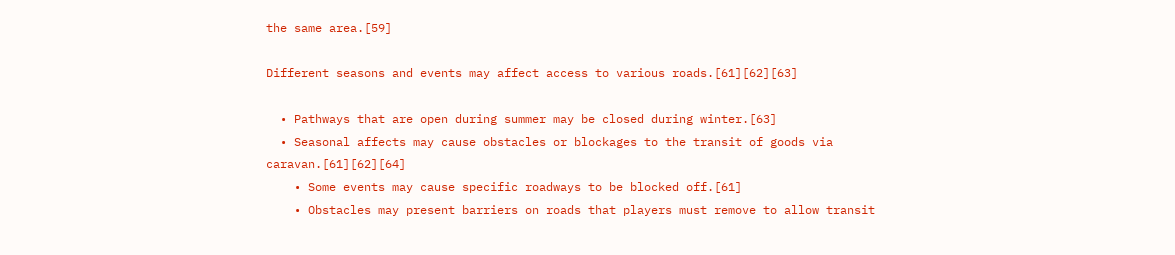the same area.[59]

Different seasons and events may affect access to various roads.[61][62][63]

  • Pathways that are open during summer may be closed during winter.[63]
  • Seasonal affects may cause obstacles or blockages to the transit of goods via caravan.[61][62][64]
    • Some events may cause specific roadways to be blocked off.[61]
    • Obstacles may present barriers on roads that players must remove to allow transit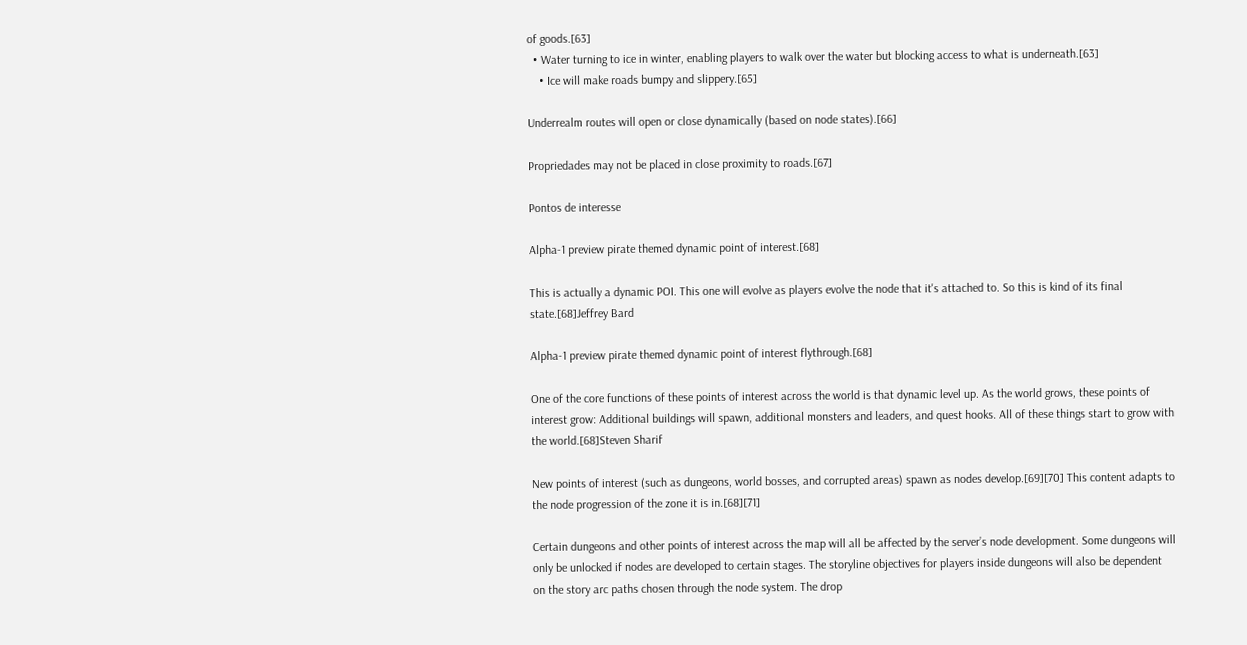of goods.[63]
  • Water turning to ice in winter, enabling players to walk over the water but blocking access to what is underneath.[63]
    • Ice will make roads bumpy and slippery.[65]

Underrealm routes will open or close dynamically (based on node states).[66]

Propriedades may not be placed in close proximity to roads.[67]

Pontos de interesse

Alpha-1 preview pirate themed dynamic point of interest.[68]

This is actually a dynamic POI. This one will evolve as players evolve the node that it's attached to. So this is kind of its final state.[68]Jeffrey Bard

Alpha-1 preview pirate themed dynamic point of interest flythrough.[68]

One of the core functions of these points of interest across the world is that dynamic level up. As the world grows, these points of interest grow: Additional buildings will spawn, additional monsters and leaders, and quest hooks. All of these things start to grow with the world.[68]Steven Sharif

New points of interest (such as dungeons, world bosses, and corrupted areas) spawn as nodes develop.[69][70] This content adapts to the node progression of the zone it is in.[68][71]

Certain dungeons and other points of interest across the map will all be affected by the server’s node development. Some dungeons will only be unlocked if nodes are developed to certain stages. The storyline objectives for players inside dungeons will also be dependent on the story arc paths chosen through the node system. The drop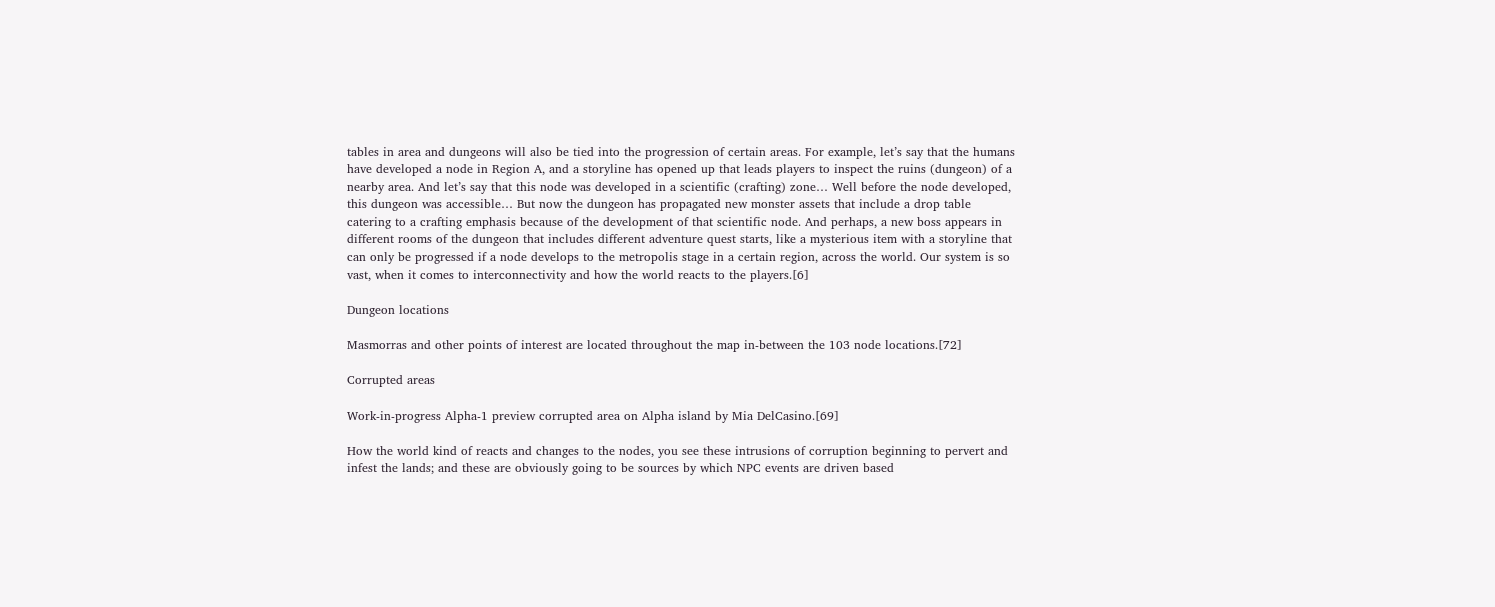tables in area and dungeons will also be tied into the progression of certain areas. For example, let’s say that the humans have developed a node in Region A, and a storyline has opened up that leads players to inspect the ruins (dungeon) of a nearby area. And let’s say that this node was developed in a scientific (crafting) zone… Well before the node developed, this dungeon was accessible… But now the dungeon has propagated new monster assets that include a drop table catering to a crafting emphasis because of the development of that scientific node. And perhaps, a new boss appears in different rooms of the dungeon that includes different adventure quest starts, like a mysterious item with a storyline that can only be progressed if a node develops to the metropolis stage in a certain region, across the world. Our system is so vast, when it comes to interconnectivity and how the world reacts to the players.[6]

Dungeon locations

Masmorras and other points of interest are located throughout the map in-between the 103 node locations.[72]

Corrupted areas

Work-in-progress Alpha-1 preview corrupted area on Alpha island by Mia DelCasino.[69]

How the world kind of reacts and changes to the nodes, you see these intrusions of corruption beginning to pervert and infest the lands; and these are obviously going to be sources by which NPC events are driven based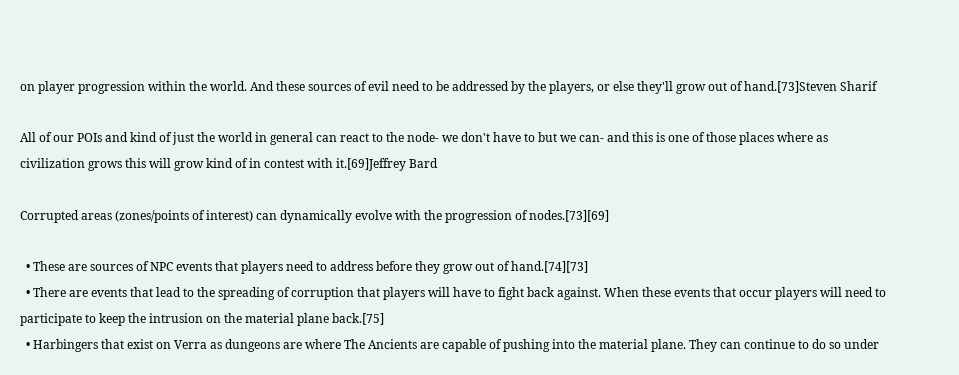on player progression within the world. And these sources of evil need to be addressed by the players, or else they'll grow out of hand.[73]Steven Sharif

All of our POIs and kind of just the world in general can react to the node- we don't have to but we can- and this is one of those places where as civilization grows this will grow kind of in contest with it.[69]Jeffrey Bard

Corrupted areas (zones/points of interest) can dynamically evolve with the progression of nodes.[73][69]

  • These are sources of NPC events that players need to address before they grow out of hand.[74][73]
  • There are events that lead to the spreading of corruption that players will have to fight back against. When these events that occur players will need to participate to keep the intrusion on the material plane back.[75]
  • Harbingers that exist on Verra as dungeons are where The Ancients are capable of pushing into the material plane. They can continue to do so under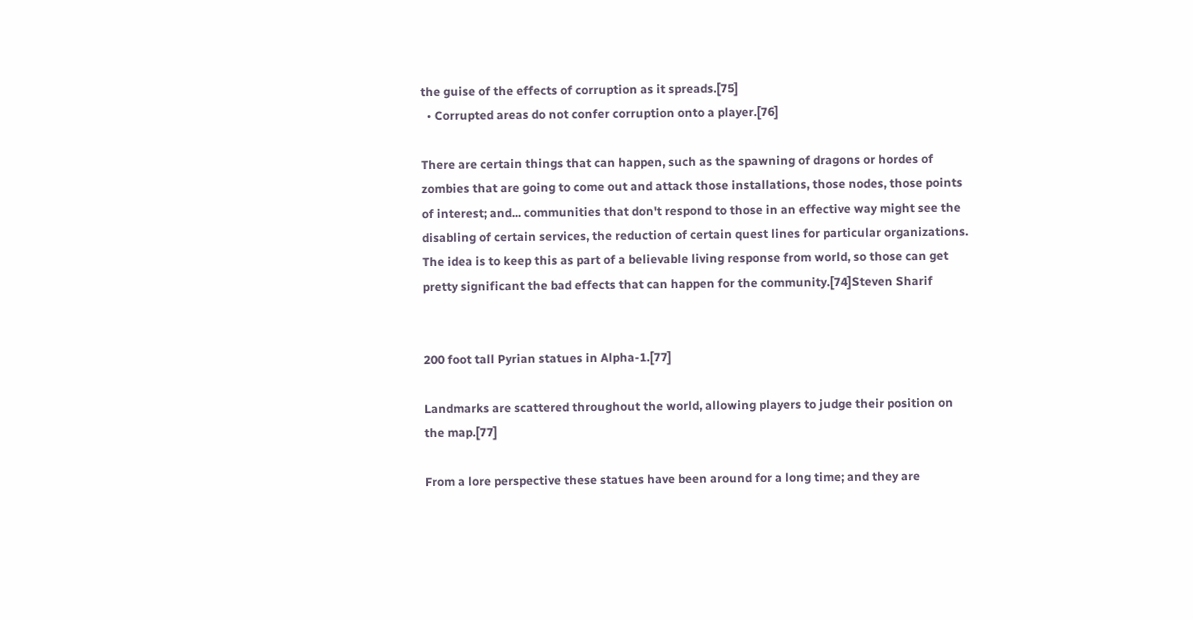the guise of the effects of corruption as it spreads.[75]
  • Corrupted areas do not confer corruption onto a player.[76]

There are certain things that can happen, such as the spawning of dragons or hordes of zombies that are going to come out and attack those installations, those nodes, those points of interest; and... communities that don't respond to those in an effective way might see the disabling of certain services, the reduction of certain quest lines for particular organizations. The idea is to keep this as part of a believable living response from world, so those can get pretty significant the bad effects that can happen for the community.[74]Steven Sharif


200 foot tall Pyrian statues in Alpha-1.[77]

Landmarks are scattered throughout the world, allowing players to judge their position on the map.[77]

From a lore perspective these statues have been around for a long time; and they are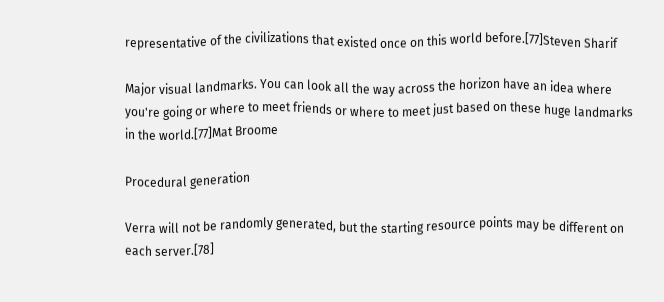representative of the civilizations that existed once on this world before.[77]Steven Sharif

Major visual landmarks. You can look all the way across the horizon have an idea where you're going or where to meet friends or where to meet just based on these huge landmarks in the world.[77]Mat Broome

Procedural generation

Verra will not be randomly generated, but the starting resource points may be different on each server.[78]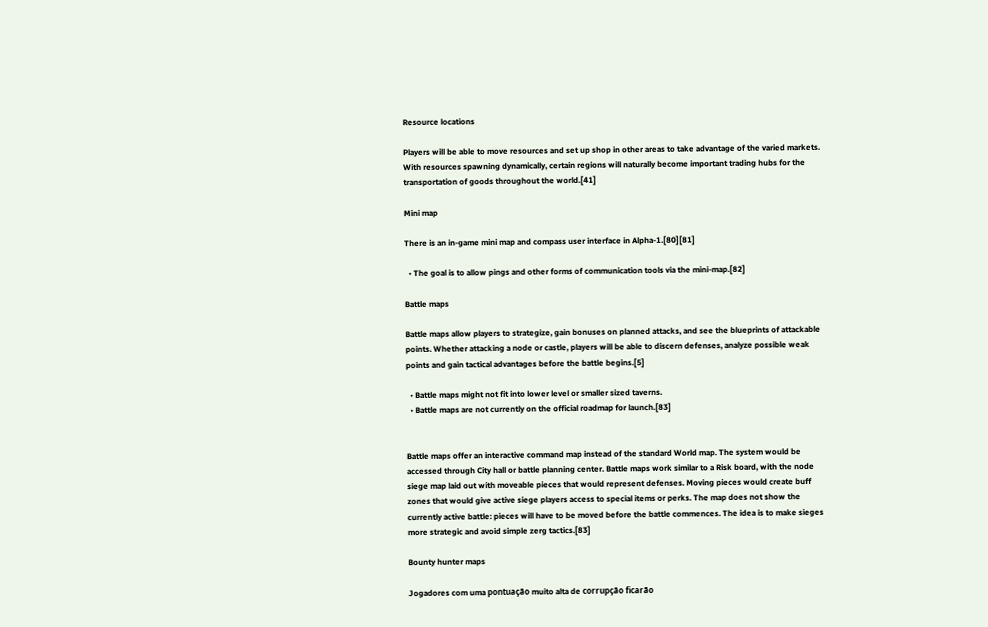Resource locations

Players will be able to move resources and set up shop in other areas to take advantage of the varied markets. With resources spawning dynamically, certain regions will naturally become important trading hubs for the transportation of goods throughout the world.[41]

Mini map

There is an in-game mini map and compass user interface in Alpha-1.[80][81]

  • The goal is to allow pings and other forms of communication tools via the mini-map.[82]

Battle maps

Battle maps allow players to strategize, gain bonuses on planned attacks, and see the blueprints of attackable points. Whether attacking a node or castle, players will be able to discern defenses, analyze possible weak points and gain tactical advantages before the battle begins.[5]

  • Battle maps might not fit into lower level or smaller sized taverns.
  • Battle maps are not currently on the official roadmap for launch.[83]


Battle maps offer an interactive command map instead of the standard World map. The system would be accessed through City hall or battle planning center. Battle maps work similar to a Risk board, with the node siege map laid out with moveable pieces that would represent defenses. Moving pieces would create buff zones that would give active siege players access to special items or perks. The map does not show the currently active battle: pieces will have to be moved before the battle commences. The idea is to make sieges more strategic and avoid simple zerg tactics.[83]

Bounty hunter maps

Jogadores com uma pontuação muito alta de corrupção ficarão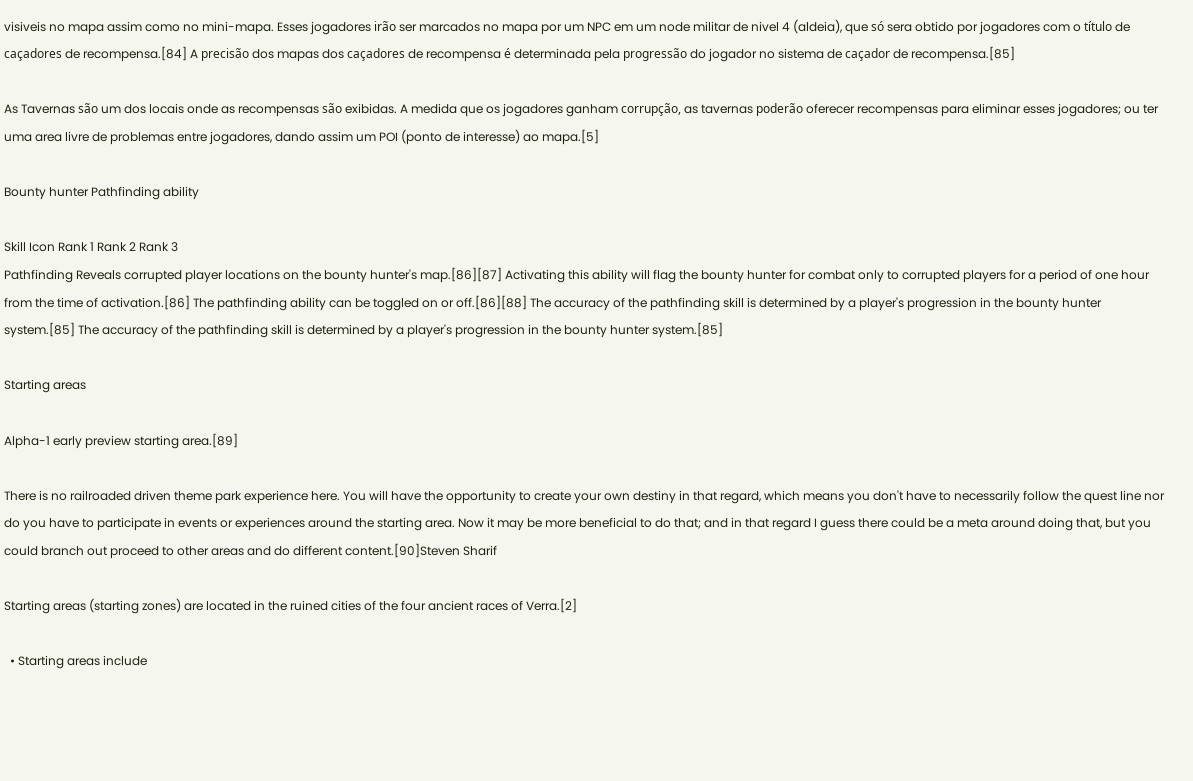visiveis no mapa assim como no mini-mapa. Esses jogadores irão ser marcados no mapa por um NPC em um node militar de nivel 4 (aldeia), que só sera obtido por jogadores com o título de caçadores de recompensa.[84] A precisão dos mapas dos caçadores de recompensa é determinada pela progressão do jogador no sistema de caçador de recompensa.[85]

As Tavernas são um dos locais onde as recompensas são exibidas. A medida que os jogadores ganham corrupção, as tavernas poderão oferecer recompensas para eliminar esses jogadores; ou ter uma area livre de problemas entre jogadores, dando assim um POI (ponto de interesse) ao mapa.[5]

Bounty hunter Pathfinding ability

Skill Icon Rank 1 Rank 2 Rank 3
Pathfinding Reveals corrupted player locations on the bounty hunter's map.[86][87] Activating this ability will flag the bounty hunter for combat only to corrupted players for a period of one hour from the time of activation.[86] The pathfinding ability can be toggled on or off.[86][88] The accuracy of the pathfinding skill is determined by a player's progression in the bounty hunter system.[85] The accuracy of the pathfinding skill is determined by a player's progression in the bounty hunter system.[85]

Starting areas

Alpha-1 early preview starting area.[89]

There is no railroaded driven theme park experience here. You will have the opportunity to create your own destiny in that regard, which means you don't have to necessarily follow the quest line nor do you have to participate in events or experiences around the starting area. Now it may be more beneficial to do that; and in that regard I guess there could be a meta around doing that, but you could branch out proceed to other areas and do different content.[90]Steven Sharif

Starting areas (starting zones) are located in the ruined cities of the four ancient races of Verra.[2]

  • Starting areas include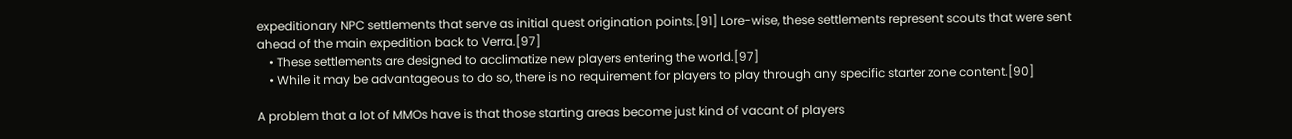expeditionary NPC settlements that serve as initial quest origination points.[91] Lore-wise, these settlements represent scouts that were sent ahead of the main expedition back to Verra.[97]
    • These settlements are designed to acclimatize new players entering the world.[97]
    • While it may be advantageous to do so, there is no requirement for players to play through any specific starter zone content.[90]

A problem that a lot of MMOs have is that those starting areas become just kind of vacant of players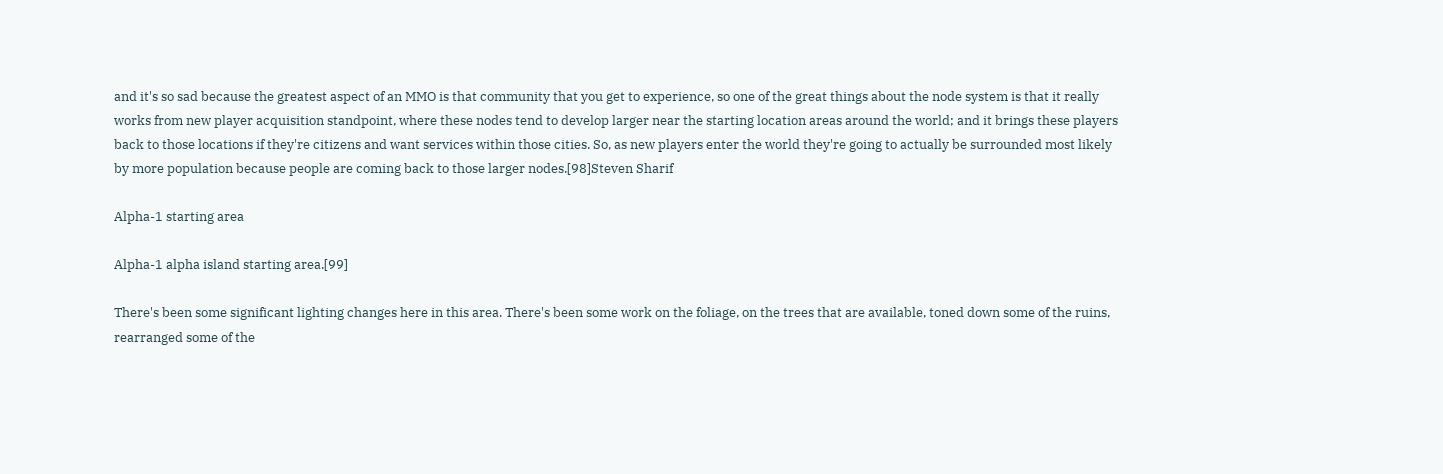and it's so sad because the greatest aspect of an MMO is that community that you get to experience, so one of the great things about the node system is that it really works from new player acquisition standpoint, where these nodes tend to develop larger near the starting location areas around the world; and it brings these players back to those locations if they're citizens and want services within those cities. So, as new players enter the world they're going to actually be surrounded most likely by more population because people are coming back to those larger nodes.[98]Steven Sharif

Alpha-1 starting area

Alpha-1 alpha island starting area.[99]

There's been some significant lighting changes here in this area. There's been some work on the foliage, on the trees that are available, toned down some of the ruins, rearranged some of the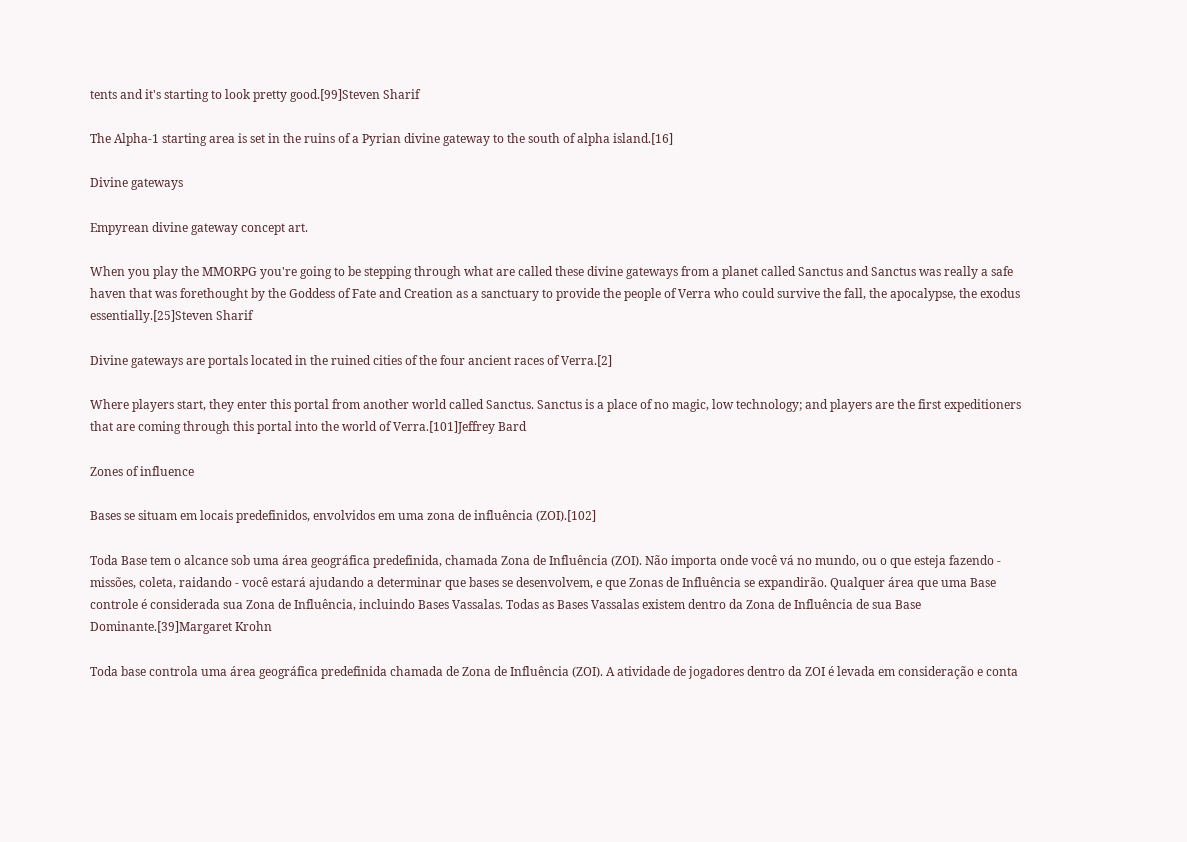tents and it's starting to look pretty good.[99]Steven Sharif

The Alpha-1 starting area is set in the ruins of a Pyrian divine gateway to the south of alpha island.[16]

Divine gateways

Empyrean divine gateway concept art.

When you play the MMORPG you're going to be stepping through what are called these divine gateways from a planet called Sanctus and Sanctus was really a safe haven that was forethought by the Goddess of Fate and Creation as a sanctuary to provide the people of Verra who could survive the fall, the apocalypse, the exodus essentially.[25]Steven Sharif

Divine gateways are portals located in the ruined cities of the four ancient races of Verra.[2]

Where players start, they enter this portal from another world called Sanctus. Sanctus is a place of no magic, low technology; and players are the first expeditioners that are coming through this portal into the world of Verra.[101]Jeffrey Bard

Zones of influence

Bases se situam em locais predefinidos, envolvidos em uma zona de influência (ZOI).[102]

Toda Base tem o alcance sob uma área geográfica predefinida, chamada Zona de Influência (ZOI). Não importa onde você vá no mundo, ou o que esteja fazendo - missões, coleta, raidando - você estará ajudando a determinar que bases se desenvolvem, e que Zonas de Influência se expandirão. Qualquer área que uma Base controle é considerada sua Zona de Influência, incluindo Bases Vassalas. Todas as Bases Vassalas existem dentro da Zona de Influência de sua Base Dominante.[39]Margaret Krohn

Toda base controla uma área geográfica predefinida chamada de Zona de Influência (ZOI). A atividade de jogadores dentro da ZOI é levada em consideração e conta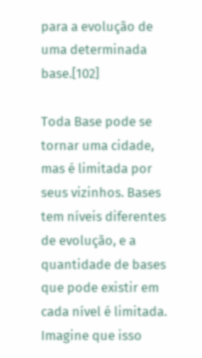para a evolução de uma determinada base.[102]

Toda Base pode se tornar uma cidade, mas é limitada por seus vizinhos. Bases tem níveis diferentes de evolução, e a quantidade de bases que pode existir em cada nível é limitada. Imagine que isso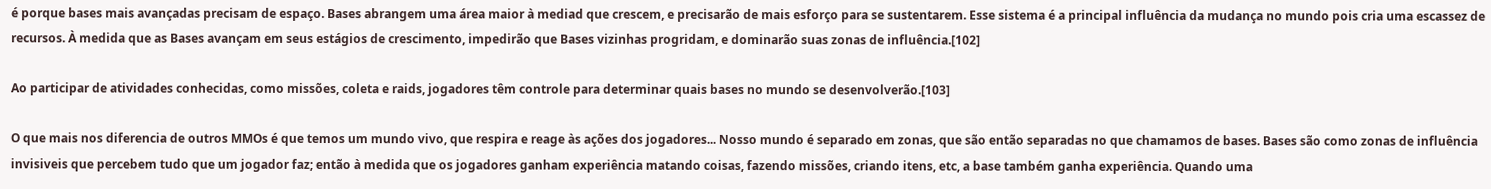é porque bases mais avançadas precisam de espaço. Bases abrangem uma área maior à mediad que crescem, e precisarão de mais esforço para se sustentarem. Esse sistema é a principal influência da mudança no mundo pois cria uma escassez de recursos. À medida que as Bases avançam em seus estágios de crescimento, impedirão que Bases vizinhas progridam, e dominarão suas zonas de influência.[102]

Ao participar de atividades conhecidas, como missões, coleta e raids, jogadores têm controle para determinar quais bases no mundo se desenvolverão.[103]

O que mais nos diferencia de outros MMOs é que temos um mundo vivo, que respira e reage às ações dos jogadores... Nosso mundo é separado em zonas, que são então separadas no que chamamos de bases. Bases são como zonas de influência invisiveis que percebem tudo que um jogador faz; então à medida que os jogadores ganham experiência matando coisas, fazendo missões, criando itens, etc, a base também ganha experiência. Quando uma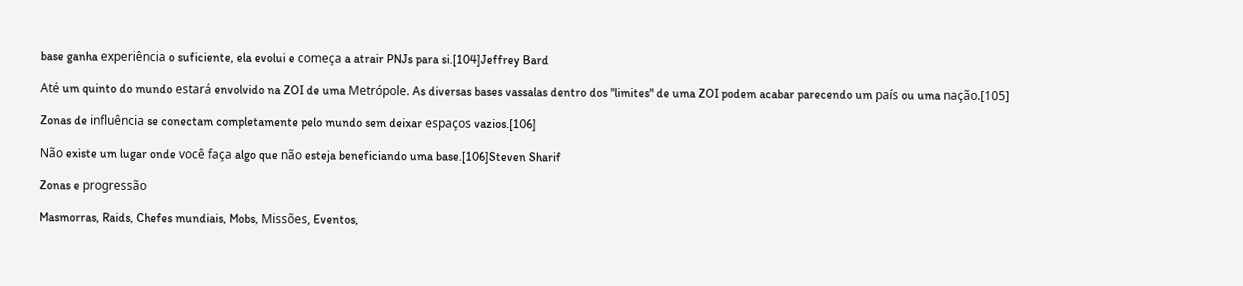base ganha experiência o suficiente, ela evolui e começa a atrair PNJs para si.[104]Jeffrey Bard

Até um quinto do mundo estará envolvido na ZOI de uma Metrópole. As diversas bases vassalas dentro dos "limites" de uma ZOI podem acabar parecendo um país ou uma nação.[105]

Zonas de influência se conectam completamente pelo mundo sem deixar espaços vazios.[106]

Não existe um lugar onde você faça algo que não esteja beneficiando uma base.[106]Steven Sharif

Zonas e progressão

Masmorras, Raids, Chefes mundiais, Mobs, Missões, Eventos,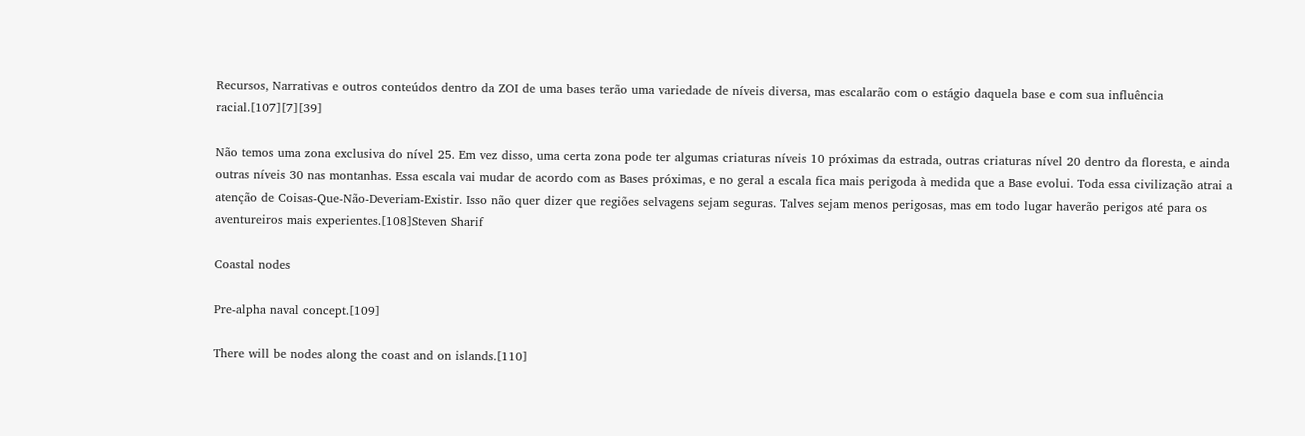Recursos, Narrativas e outros conteúdos dentro da ZOI de uma bases terão uma variedade de níveis diversa, mas escalarão com o estágio daquela base e com sua influência racial.[107][7][39]

Não temos uma zona exclusiva do nível 25. Em vez disso, uma certa zona pode ter algumas criaturas níveis 10 próximas da estrada, outras criaturas nível 20 dentro da floresta, e ainda outras níveis 30 nas montanhas. Essa escala vai mudar de acordo com as Bases próximas, e no geral a escala fica mais perigoda à medida que a Base evolui. Toda essa civilização atrai a atenção de Coisas-Que-Não-Deveriam-Existir. Isso não quer dizer que regiões selvagens sejam seguras. Talves sejam menos perigosas, mas em todo lugar haverão perigos até para os aventureiros mais experientes.[108]Steven Sharif

Coastal nodes

Pre-alpha naval concept.[109]

There will be nodes along the coast and on islands.[110]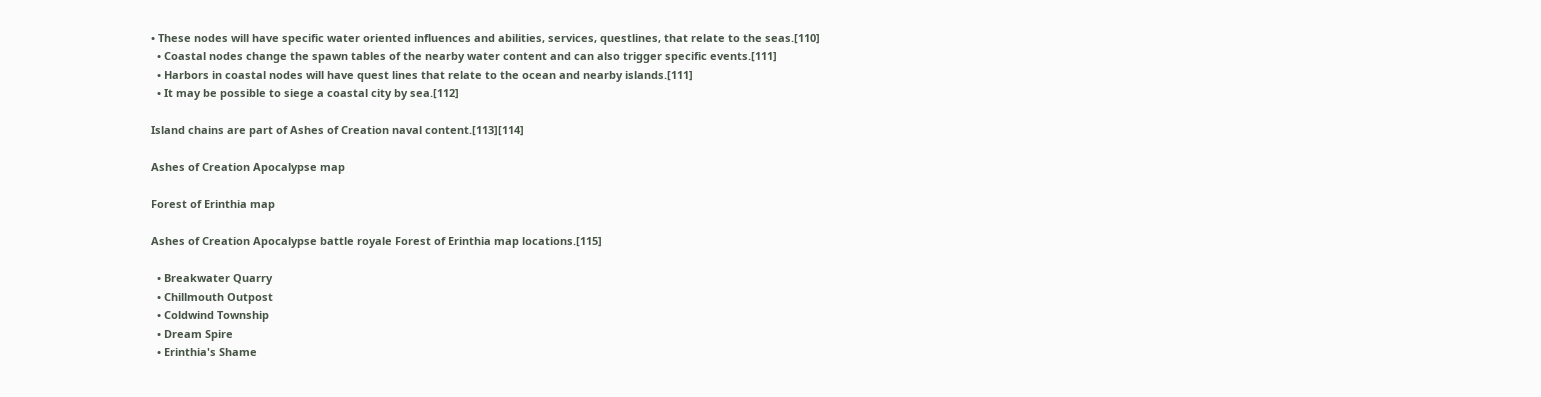• These nodes will have specific water oriented influences and abilities, services, questlines, that relate to the seas.[110]
  • Coastal nodes change the spawn tables of the nearby water content and can also trigger specific events.[111]
  • Harbors in coastal nodes will have quest lines that relate to the ocean and nearby islands.[111]
  • It may be possible to siege a coastal city by sea.[112]

Island chains are part of Ashes of Creation naval content.[113][114]

Ashes of Creation Apocalypse map

Forest of Erinthia map

Ashes of Creation Apocalypse battle royale Forest of Erinthia map locations.[115]

  • Breakwater Quarry
  • Chillmouth Outpost
  • Coldwind Township
  • Dream Spire
  • Erinthia's Shame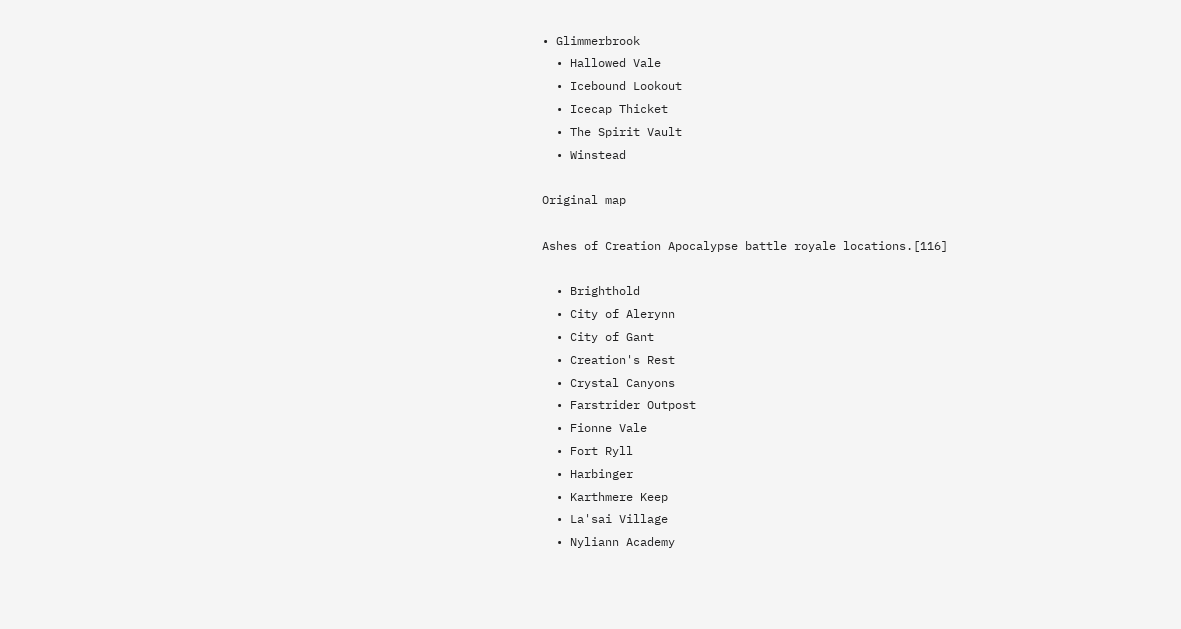• Glimmerbrook
  • Hallowed Vale
  • Icebound Lookout
  • Icecap Thicket
  • The Spirit Vault
  • Winstead

Original map

Ashes of Creation Apocalypse battle royale locations.[116]

  • Brighthold
  • City of Alerynn
  • City of Gant
  • Creation's Rest
  • Crystal Canyons
  • Farstrider Outpost
  • Fionne Vale
  • Fort Ryll
  • Harbinger
  • Karthmere Keep
  • La'sai Village
  • Nyliann Academy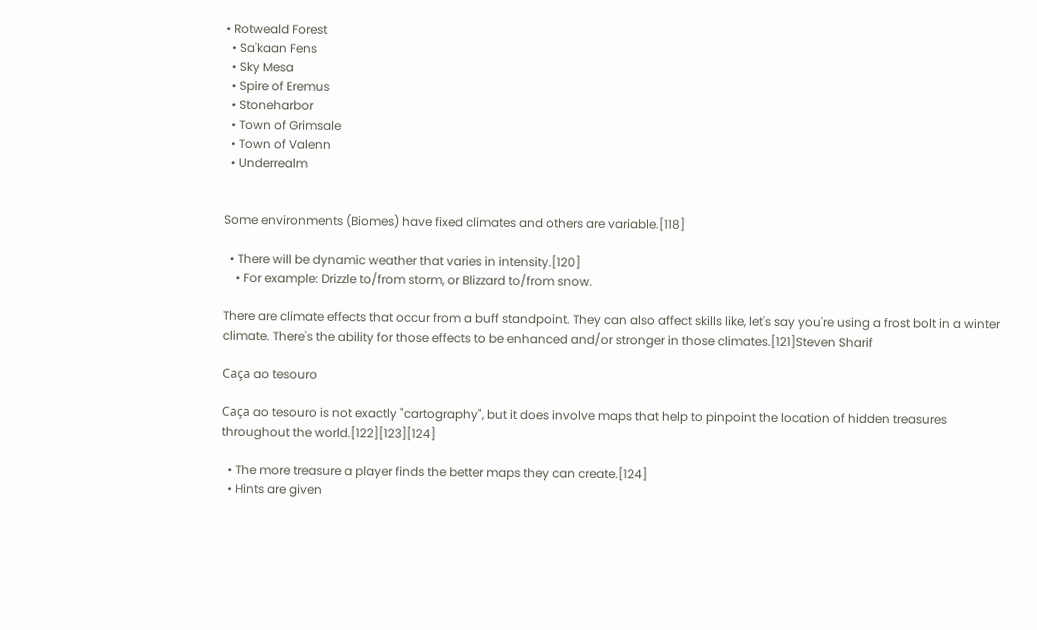• Rotweald Forest
  • Sa'kaan Fens
  • Sky Mesa
  • Spire of Eremus
  • Stoneharbor
  • Town of Grimsale
  • Town of Valenn
  • Underrealm


Some environments (Biomes) have fixed climates and others are variable.[118]

  • There will be dynamic weather that varies in intensity.[120]
    • For example: Drizzle to/from storm, or Blizzard to/from snow.

There are climate effects that occur from a buff standpoint. They can also affect skills like, let's say you're using a frost bolt in a winter climate. There's the ability for those effects to be enhanced and/or stronger in those climates.[121]Steven Sharif

Caça ao tesouro

Caça ao tesouro is not exactly "cartography", but it does involve maps that help to pinpoint the location of hidden treasures throughout the world.[122][123][124]

  • The more treasure a player finds the better maps they can create.[124]
  • Hints are given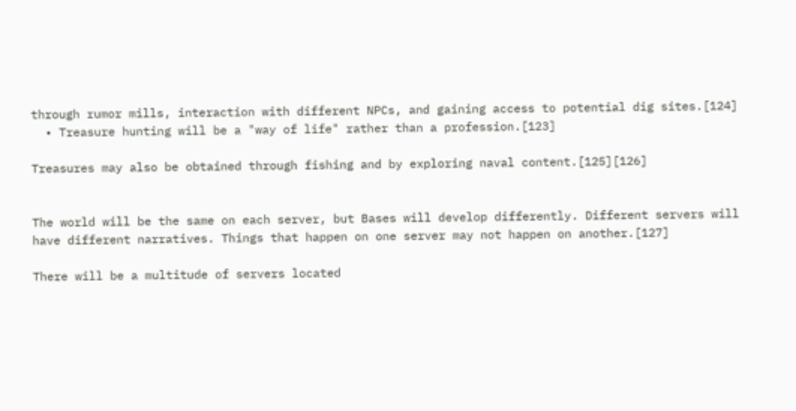through rumor mills, interaction with different NPCs, and gaining access to potential dig sites.[124]
  • Treasure hunting will be a "way of life" rather than a profession.[123]

Treasures may also be obtained through fishing and by exploring naval content.[125][126]


The world will be the same on each server, but Bases will develop differently. Different servers will have different narratives. Things that happen on one server may not happen on another.[127]

There will be a multitude of servers located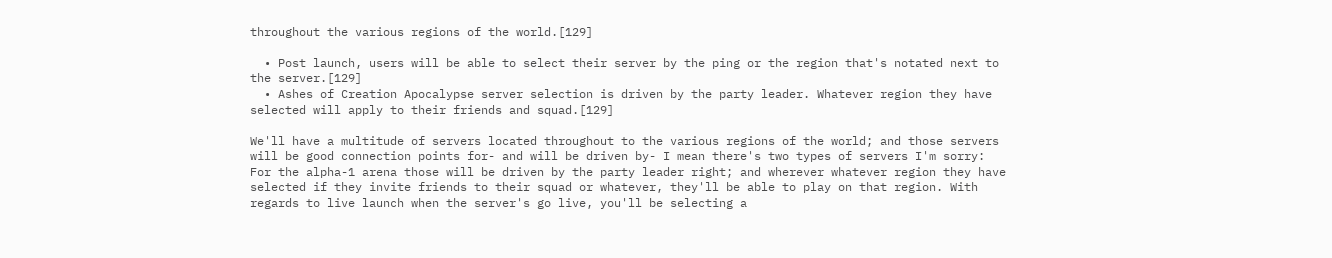throughout the various regions of the world.[129]

  • Post launch, users will be able to select their server by the ping or the region that's notated next to the server.[129]
  • Ashes of Creation Apocalypse server selection is driven by the party leader. Whatever region they have selected will apply to their friends and squad.[129]

We'll have a multitude of servers located throughout to the various regions of the world; and those servers will be good connection points for- and will be driven by- I mean there's two types of servers I'm sorry: For the alpha-1 arena those will be driven by the party leader right; and wherever whatever region they have selected if they invite friends to their squad or whatever, they'll be able to play on that region. With regards to live launch when the server's go live, you'll be selecting a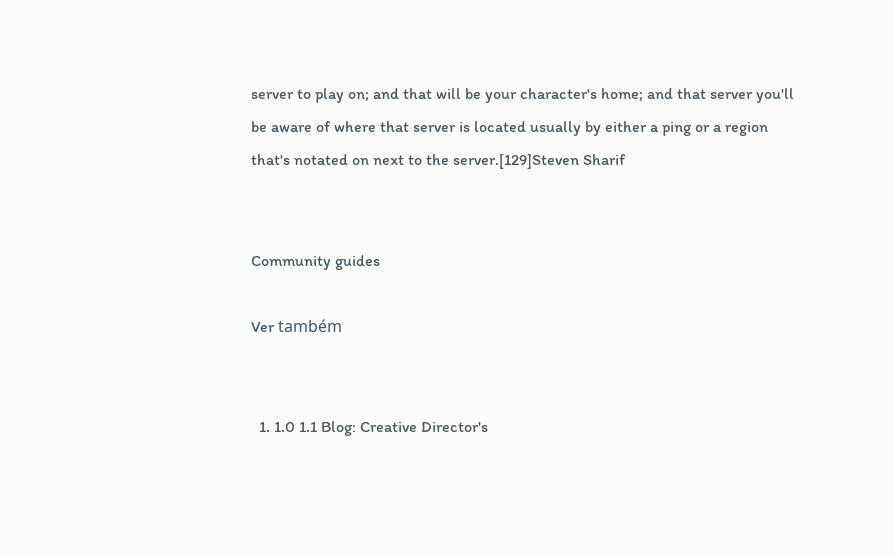server to play on; and that will be your character's home; and that server you'll be aware of where that server is located usually by either a ping or a region that's notated on next to the server.[129]Steven Sharif


Community guides

Ver também


  1. 1.0 1.1 Blog: Creative Director's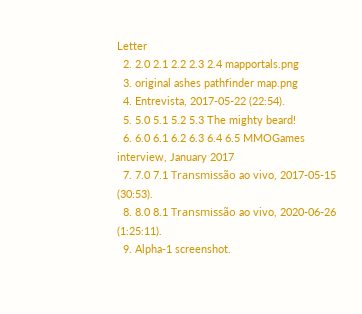Letter
  2. 2.0 2.1 2.2 2.3 2.4 mapportals.png
  3. original ashes pathfinder map.png
  4. Entrevista, 2017-05-22 (22:54).
  5. 5.0 5.1 5.2 5.3 The mighty beard!
  6. 6.0 6.1 6.2 6.3 6.4 6.5 MMOGames interview, January 2017
  7. 7.0 7.1 Transmissão ao vivo, 2017-05-15 (30:53).
  8. 8.0 8.1 Transmissão ao vivo, 2020-06-26 (1:25:11).
  9. Alpha-1 screenshot.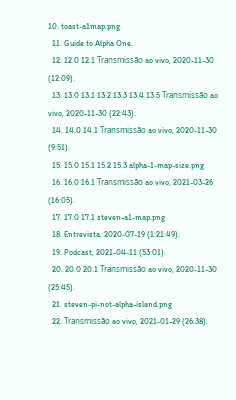10. toast-a1map.png
  11. Guide to Alpha One.
  12. 12.0 12.1 Transmissão ao vivo, 2020-11-30 (12:09).
  13. 13.0 13.1 13.2 13.3 13.4 13.5 Transmissão ao vivo, 2020-11-30 (22:43).
  14. 14.0 14.1 Transmissão ao vivo, 2020-11-30 (9:51).
  15. 15.0 15.1 15.2 15.3 alpha-1-map-size.png
  16. 16.0 16.1 Transmissão ao vivo, 2021-03-26 (16:05).
  17. 17.0 17.1 steven-a1-map.png
  18. Entrevista, 2020-07-19 (1:21:49).
  19. Podcast, 2021-04-11 (53:01).
  20. 20.0 20.1 Transmissão ao vivo, 2020-11-30 (25:45).
  21. steven-pi-not-alpha-island.png
  22. Transmissão ao vivo, 2021-01-29 (26:38).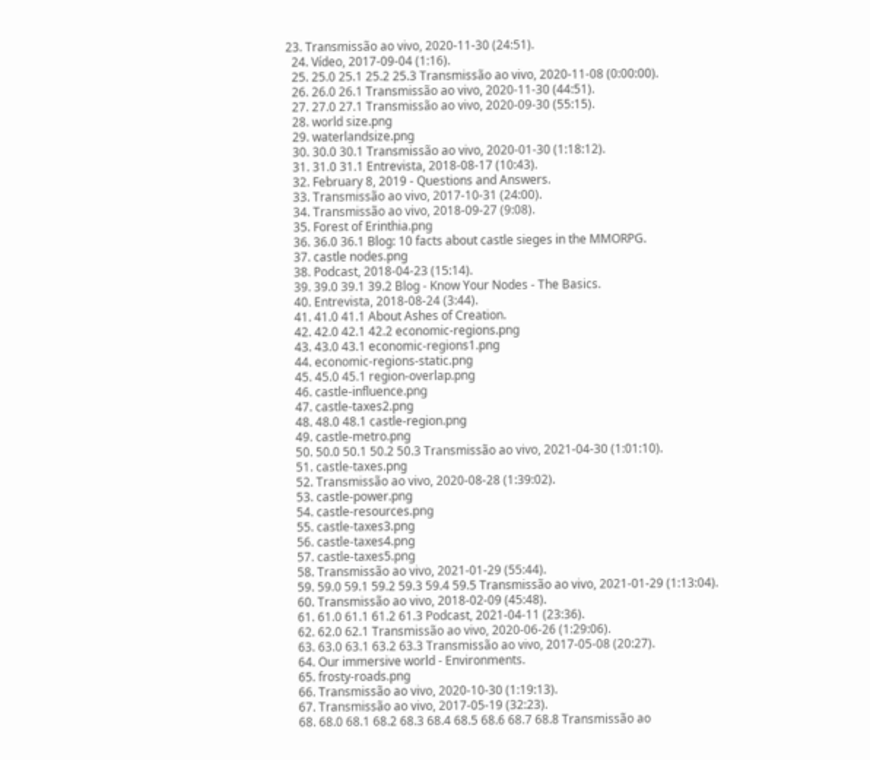23. Transmissão ao vivo, 2020-11-30 (24:51).
  24. Vídeo, 2017-09-04 (1:16).
  25. 25.0 25.1 25.2 25.3 Transmissão ao vivo, 2020-11-08 (0:00:00).
  26. 26.0 26.1 Transmissão ao vivo, 2020-11-30 (44:51).
  27. 27.0 27.1 Transmissão ao vivo, 2020-09-30 (55:15).
  28. world size.png
  29. waterlandsize.png
  30. 30.0 30.1 Transmissão ao vivo, 2020-01-30 (1:18:12).
  31. 31.0 31.1 Entrevista, 2018-08-17 (10:43).
  32. February 8, 2019 - Questions and Answers.
  33. Transmissão ao vivo, 2017-10-31 (24:00).
  34. Transmissão ao vivo, 2018-09-27 (9:08).
  35. Forest of Erinthia.png
  36. 36.0 36.1 Blog: 10 facts about castle sieges in the MMORPG.
  37. castle nodes.png
  38. Podcast, 2018-04-23 (15:14).
  39. 39.0 39.1 39.2 Blog - Know Your Nodes - The Basics.
  40. Entrevista, 2018-08-24 (3:44).
  41. 41.0 41.1 About Ashes of Creation.
  42. 42.0 42.1 42.2 economic-regions.png
  43. 43.0 43.1 economic-regions1.png
  44. economic-regions-static.png
  45. 45.0 45.1 region-overlap.png
  46. castle-influence.png
  47. castle-taxes2.png
  48. 48.0 48.1 castle-region.png
  49. castle-metro.png
  50. 50.0 50.1 50.2 50.3 Transmissão ao vivo, 2021-04-30 (1:01:10).
  51. castle-taxes.png
  52. Transmissão ao vivo, 2020-08-28 (1:39:02).
  53. castle-power.png
  54. castle-resources.png
  55. castle-taxes3.png
  56. castle-taxes4.png
  57. castle-taxes5.png
  58. Transmissão ao vivo, 2021-01-29 (55:44).
  59. 59.0 59.1 59.2 59.3 59.4 59.5 Transmissão ao vivo, 2021-01-29 (1:13:04).
  60. Transmissão ao vivo, 2018-02-09 (45:48).
  61. 61.0 61.1 61.2 61.3 Podcast, 2021-04-11 (23:36).
  62. 62.0 62.1 Transmissão ao vivo, 2020-06-26 (1:29:06).
  63. 63.0 63.1 63.2 63.3 Transmissão ao vivo, 2017-05-08 (20:27).
  64. Our immersive world - Environments.
  65. frosty-roads.png
  66. Transmissão ao vivo, 2020-10-30 (1:19:13).
  67. Transmissão ao vivo, 2017-05-19 (32:23).
  68. 68.0 68.1 68.2 68.3 68.4 68.5 68.6 68.7 68.8 Transmissão ao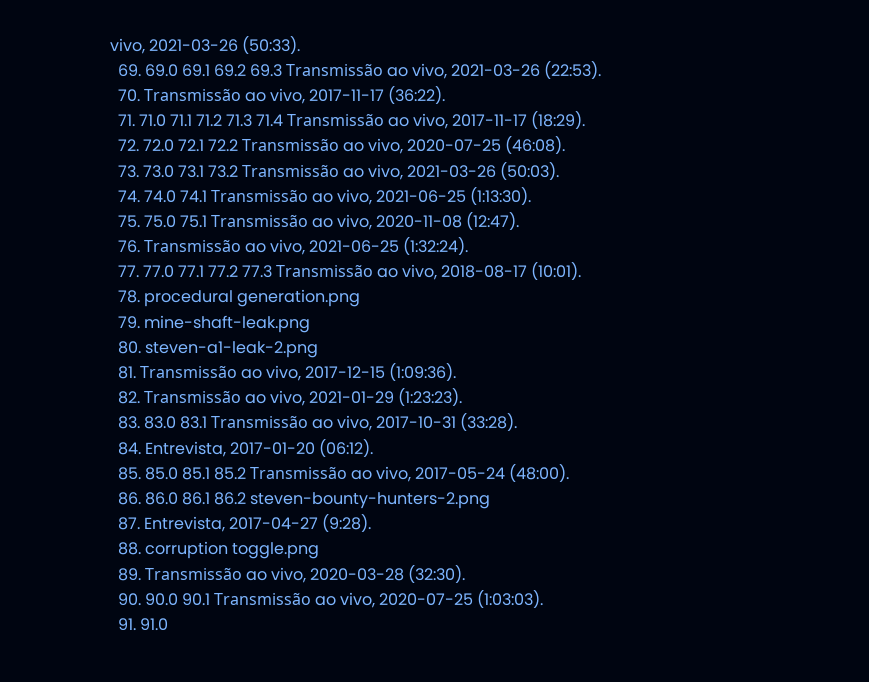vivo, 2021-03-26 (50:33).
  69. 69.0 69.1 69.2 69.3 Transmissão ao vivo, 2021-03-26 (22:53).
  70. Transmissão ao vivo, 2017-11-17 (36:22).
  71. 71.0 71.1 71.2 71.3 71.4 Transmissão ao vivo, 2017-11-17 (18:29).
  72. 72.0 72.1 72.2 Transmissão ao vivo, 2020-07-25 (46:08).
  73. 73.0 73.1 73.2 Transmissão ao vivo, 2021-03-26 (50:03).
  74. 74.0 74.1 Transmissão ao vivo, 2021-06-25 (1:13:30).
  75. 75.0 75.1 Transmissão ao vivo, 2020-11-08 (12:47).
  76. Transmissão ao vivo, 2021-06-25 (1:32:24).
  77. 77.0 77.1 77.2 77.3 Transmissão ao vivo, 2018-08-17 (10:01).
  78. procedural generation.png
  79. mine-shaft-leak.png
  80. steven-a1-leak-2.png
  81. Transmissão ao vivo, 2017-12-15 (1:09:36).
  82. Transmissão ao vivo, 2021-01-29 (1:23:23).
  83. 83.0 83.1 Transmissão ao vivo, 2017-10-31 (33:28).
  84. Entrevista, 2017-01-20 (06:12).
  85. 85.0 85.1 85.2 Transmissão ao vivo, 2017-05-24 (48:00).
  86. 86.0 86.1 86.2 steven-bounty-hunters-2.png
  87. Entrevista, 2017-04-27 (9:28).
  88. corruption toggle.png
  89. Transmissão ao vivo, 2020-03-28 (32:30).
  90. 90.0 90.1 Transmissão ao vivo, 2020-07-25 (1:03:03).
  91. 91.0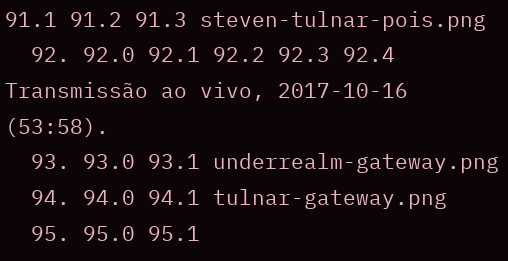91.1 91.2 91.3 steven-tulnar-pois.png
  92. 92.0 92.1 92.2 92.3 92.4 Transmissão ao vivo, 2017-10-16 (53:58).
  93. 93.0 93.1 underrealm-gateway.png
  94. 94.0 94.1 tulnar-gateway.png
  95. 95.0 95.1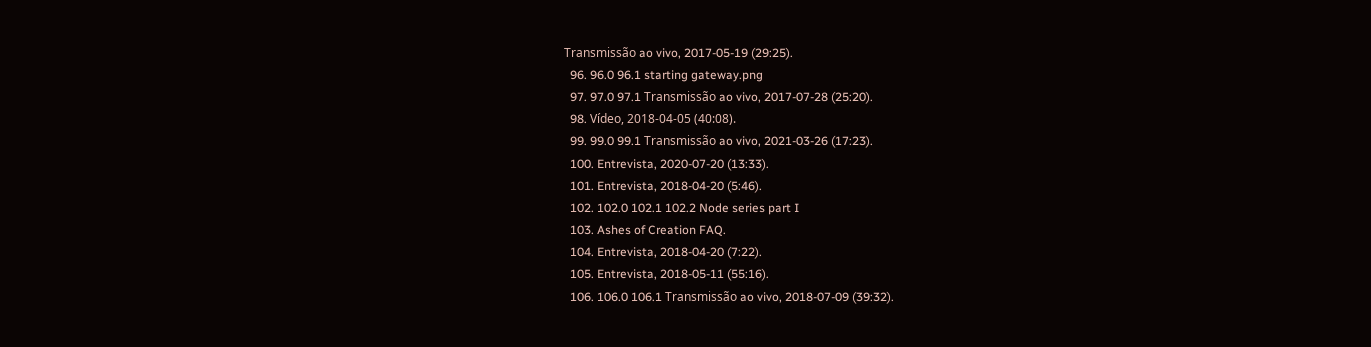Transmissão ao vivo, 2017-05-19 (29:25).
  96. 96.0 96.1 starting gateway.png
  97. 97.0 97.1 Transmissão ao vivo, 2017-07-28 (25:20).
  98. Vídeo, 2018-04-05 (40:08).
  99. 99.0 99.1 Transmissão ao vivo, 2021-03-26 (17:23).
  100. Entrevista, 2020-07-20 (13:33).
  101. Entrevista, 2018-04-20 (5:46).
  102. 102.0 102.1 102.2 Node series part I
  103. Ashes of Creation FAQ.
  104. Entrevista, 2018-04-20 (7:22).
  105. Entrevista, 2018-05-11 (55:16).
  106. 106.0 106.1 Transmissão ao vivo, 2018-07-09 (39:32).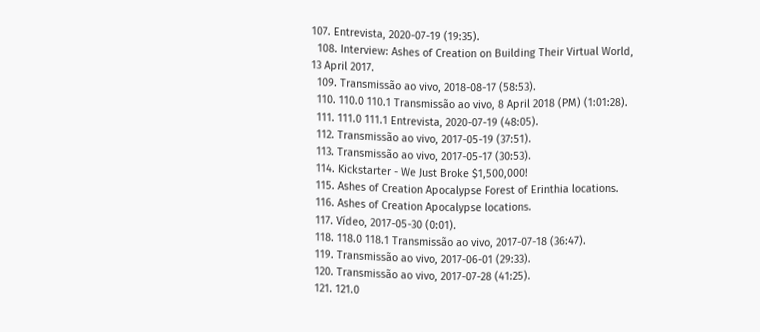107. Entrevista, 2020-07-19 (19:35).
  108. Interview: Ashes of Creation on Building Their Virtual World, 13 April 2017.
  109. Transmissão ao vivo, 2018-08-17 (58:53).
  110. 110.0 110.1 Transmissão ao vivo, 8 April 2018 (PM) (1:01:28).
  111. 111.0 111.1 Entrevista, 2020-07-19 (48:05).
  112. Transmissão ao vivo, 2017-05-19 (37:51).
  113. Transmissão ao vivo, 2017-05-17 (30:53).
  114. Kickstarter - We Just Broke $1,500,000!
  115. Ashes of Creation Apocalypse Forest of Erinthia locations.
  116. Ashes of Creation Apocalypse locations.
  117. Vídeo, 2017-05-30 (0:01).
  118. 118.0 118.1 Transmissão ao vivo, 2017-07-18 (36:47).
  119. Transmissão ao vivo, 2017-06-01 (29:33).
  120. Transmissão ao vivo, 2017-07-28 (41:25).
  121. 121.0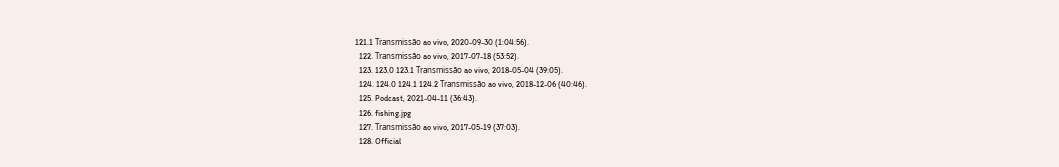121.1 Transmissão ao vivo, 2020-09-30 (1:04:56).
  122. Transmissão ao vivo, 2017-07-18 (53:52).
  123. 123.0 123.1 Transmissão ao vivo, 2018-05-04 (39:05).
  124. 124.0 124.1 124.2 Transmissão ao vivo, 2018-12-06 (40:46).
  125. Podcast, 2021-04-11 (36:43).
  126. fishing.jpg
  127. Transmissão ao vivo, 2017-05-19 (37:03).
  128. Official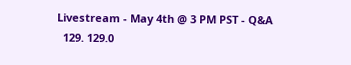Livestream - May 4th @ 3 PM PST - Q&A
  129. 129.0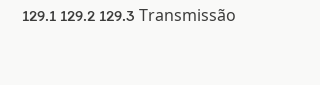129.1 129.2 129.3 Transmissão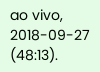ao vivo, 2018-09-27 (48:13).